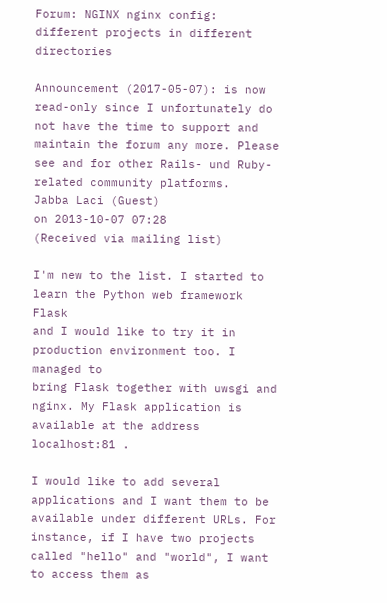Forum: NGINX nginx config: different projects in different directories

Announcement (2017-05-07): is now read-only since I unfortunately do not have the time to support and maintain the forum any more. Please see and for other Rails- und Ruby-related community platforms.
Jabba Laci (Guest)
on 2013-10-07 07:28
(Received via mailing list)

I'm new to the list. I started to learn the Python web framework Flask
and I would like to try it in production environment too. I managed to
bring Flask together with uwsgi and nginx. My Flask application is
available at the address localhost:81 .

I would like to add several applications and I want them to be
available under different URLs. For instance, if I have two projects
called "hello" and "world", I want to access them as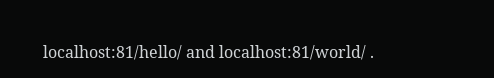localhost:81/hello/ and localhost:81/world/ .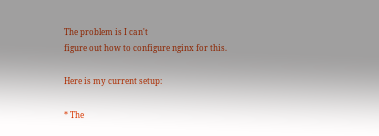The problem is I can't
figure out how to configure nginx for this.

Here is my current setup:

* The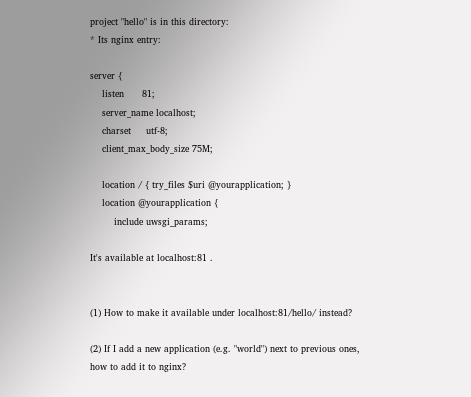project "hello" is in this directory:
* Its nginx entry:

server {
    listen      81;
    server_name localhost;
    charset     utf-8;
    client_max_body_size 75M;

    location / { try_files $uri @yourapplication; }
    location @yourapplication {
        include uwsgi_params;

It's available at localhost:81 .


(1) How to make it available under localhost:81/hello/ instead?

(2) If I add a new application (e.g. "world") next to previous ones,
how to add it to nginx?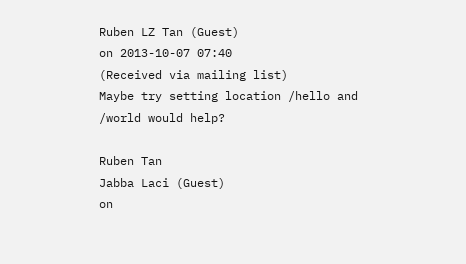Ruben LZ Tan (Guest)
on 2013-10-07 07:40
(Received via mailing list)
Maybe try setting location /hello and /world would help?

Ruben Tan
Jabba Laci (Guest)
on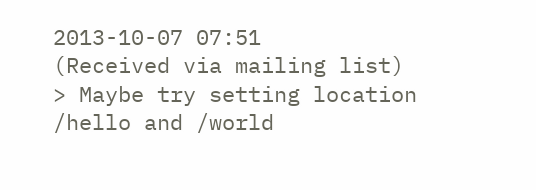2013-10-07 07:51
(Received via mailing list)
> Maybe try setting location /hello and /world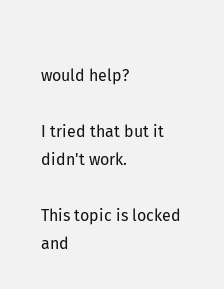would help?

I tried that but it didn't work.

This topic is locked and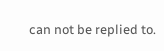can not be replied to.